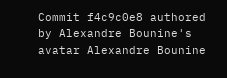Commit f4c9c0e8 authored by Alexandre Bounine's avatar Alexandre Bounine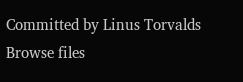Committed by Linus Torvalds
Browse files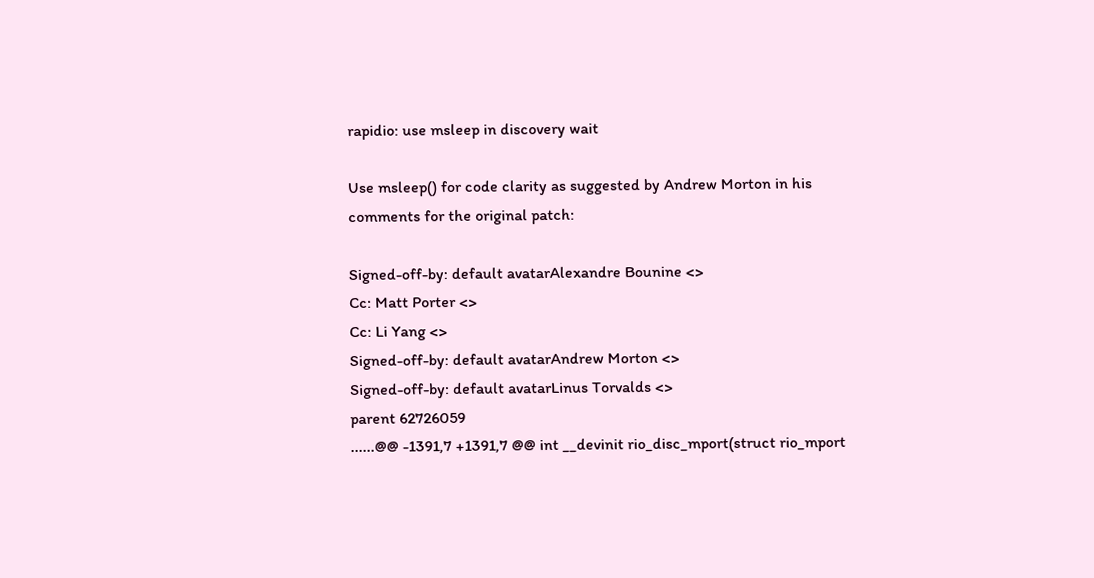rapidio: use msleep in discovery wait

Use msleep() for code clarity as suggested by Andrew Morton in his
comments for the original patch:

Signed-off-by: default avatarAlexandre Bounine <>
Cc: Matt Porter <>
Cc: Li Yang <>
Signed-off-by: default avatarAndrew Morton <>
Signed-off-by: default avatarLinus Torvalds <>
parent 62726059
......@@ -1391,7 +1391,7 @@ int __devinit rio_disc_mport(struct rio_mport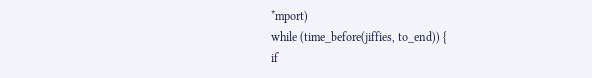*mport)
while (time_before(jiffies, to_end)) {
if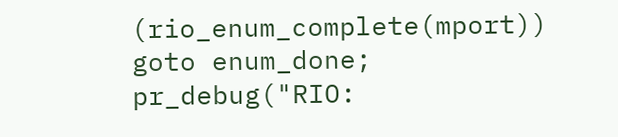(rio_enum_complete(mport))
goto enum_done;
pr_debug("RIO: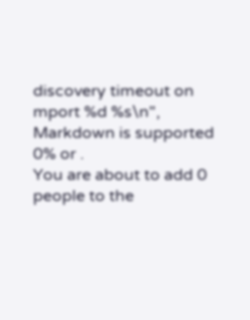discovery timeout on mport %d %s\n",
Markdown is supported
0% or .
You are about to add 0 people to the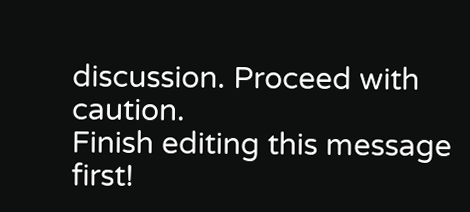discussion. Proceed with caution.
Finish editing this message first!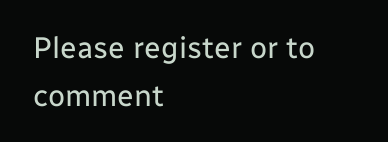Please register or to comment